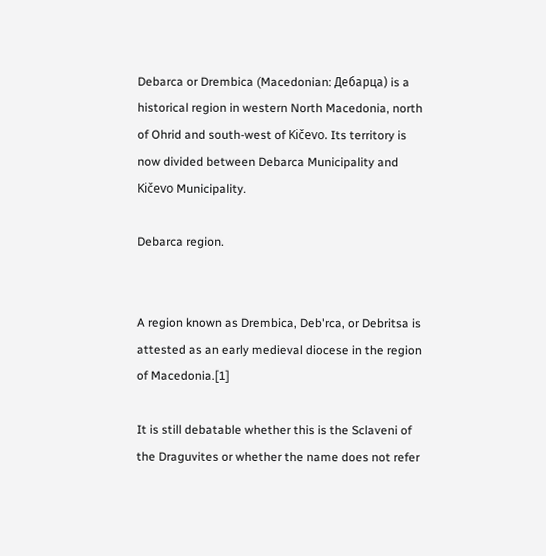Debarca or Drembica (Macedonian: Дебарца) is a historical region in western North Macedonia, north of Ohrid and south-west of Kičevo. Its territory is now divided between Debarca Municipality and Kičevo Municipality.

Debarca region.


A region known as Drembica, Deb'rca, or Debritsa is attested as an early medieval diocese in the region of Macedonia.[1]

It is still debatable whether this is the Sclaveni of the Draguvites or whether the name does not refer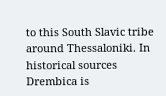to this South Slavic tribe around Thessaloniki. In historical sources Drembica is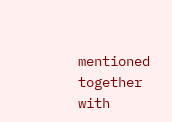mentioned together with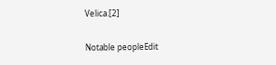Velica.[2]

Notable peopleEdit